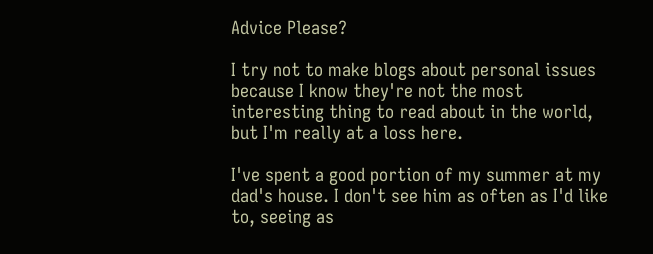Advice Please?

I try not to make blogs about personal issues because I know they're not the most interesting thing to read about in the world, but I'm really at a loss here.

I've spent a good portion of my summer at my dad's house. I don't see him as often as I'd like to, seeing as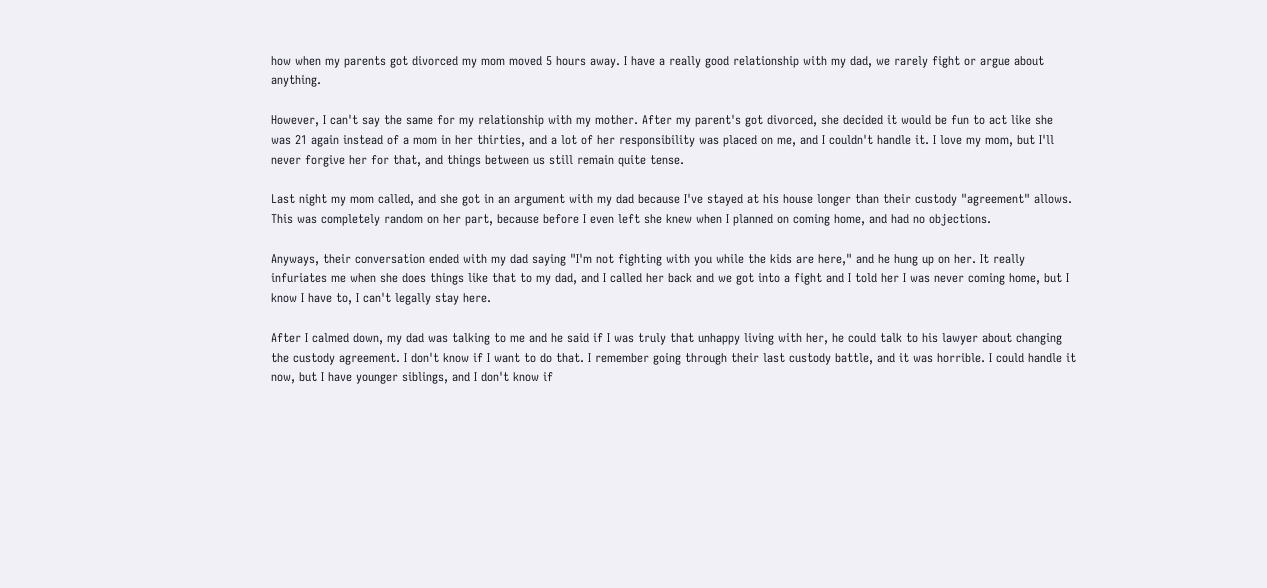how when my parents got divorced my mom moved 5 hours away. I have a really good relationship with my dad, we rarely fight or argue about anything.

However, I can't say the same for my relationship with my mother. After my parent's got divorced, she decided it would be fun to act like she was 21 again instead of a mom in her thirties, and a lot of her responsibility was placed on me, and I couldn't handle it. I love my mom, but I'll never forgive her for that, and things between us still remain quite tense.

Last night my mom called, and she got in an argument with my dad because I've stayed at his house longer than their custody "agreement" allows. This was completely random on her part, because before I even left she knew when I planned on coming home, and had no objections.

Anyways, their conversation ended with my dad saying "I'm not fighting with you while the kids are here," and he hung up on her. It really infuriates me when she does things like that to my dad, and I called her back and we got into a fight and I told her I was never coming home, but I know I have to, I can't legally stay here.

After I calmed down, my dad was talking to me and he said if I was truly that unhappy living with her, he could talk to his lawyer about changing the custody agreement. I don't know if I want to do that. I remember going through their last custody battle, and it was horrible. I could handle it now, but I have younger siblings, and I don't know if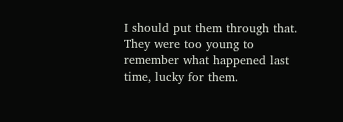I should put them through that. They were too young to remember what happened last time, lucky for them.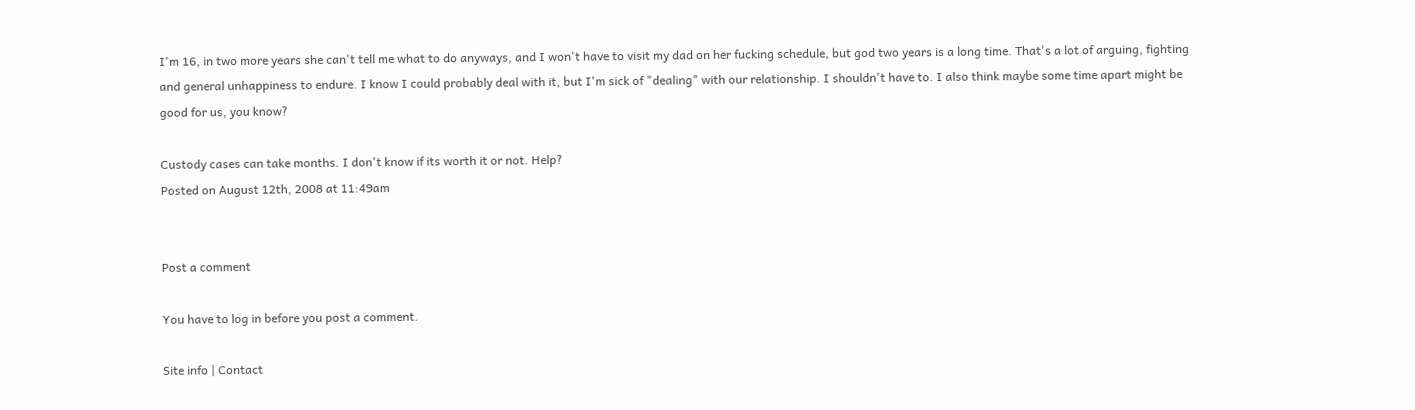I'm 16, in two more years she can't tell me what to do anyways, and I won't have to visit my dad on her fucking schedule, but god two years is a long time. That's a lot of arguing, fighting and general unhappiness to endure. I know I could probably deal with it, but I'm sick of "dealing" with our relationship. I shouldn't have to. I also think maybe some time apart might be good for us, you know?

Custody cases can take months. I don't know if its worth it or not. Help?
Posted on August 12th, 2008 at 11:49am


Post a comment

You have to log in before you post a comment.

Site info | Contact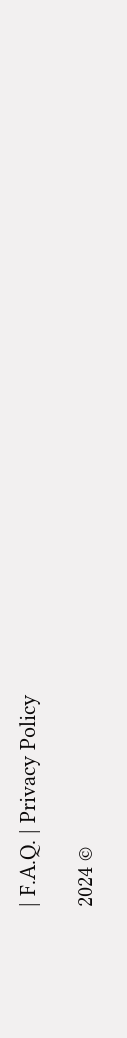| F.A.Q. | Privacy Policy

2024 ©